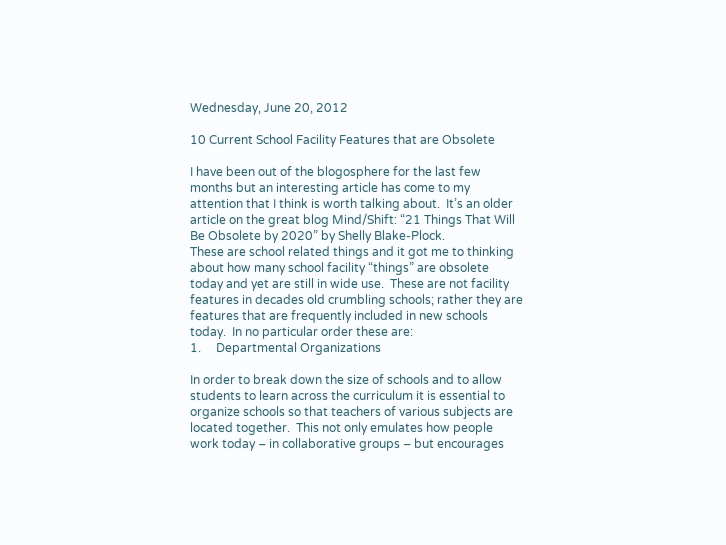Wednesday, June 20, 2012

10 Current School Facility Features that are Obsolete

I have been out of the blogosphere for the last few months but an interesting article has come to my attention that I think is worth talking about.  It’s an older article on the great blog Mind/Shift: “21 Things That Will Be Obsolete by 2020” by Shelly Blake-Plock.
These are school related things and it got me to thinking about how many school facility “things” are obsolete today and yet are still in wide use.  These are not facility features in decades old crumbling schools; rather they are features that are frequently included in new schools today.  In no particular order these are:
1.     Departmental Organizations

In order to break down the size of schools and to allow students to learn across the curriculum it is essential to organize schools so that teachers of various subjects are located together.  This not only emulates how people work today – in collaborative groups – but encourages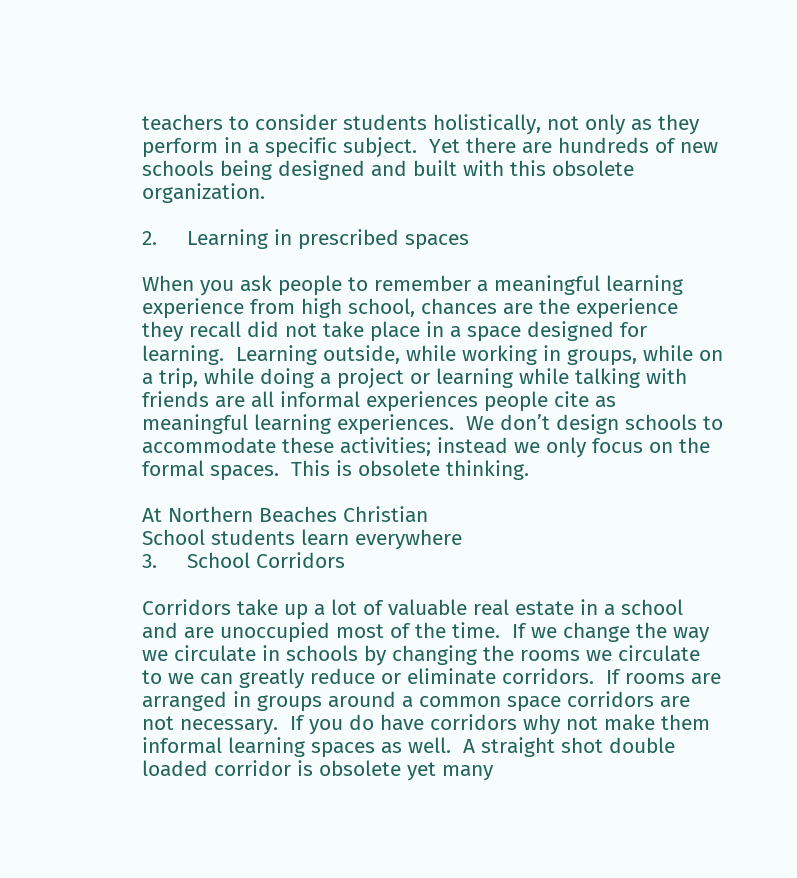teachers to consider students holistically, not only as they perform in a specific subject.  Yet there are hundreds of new schools being designed and built with this obsolete organization.

2.     Learning in prescribed spaces

When you ask people to remember a meaningful learning experience from high school, chances are the experience they recall did not take place in a space designed for learning.  Learning outside, while working in groups, while on a trip, while doing a project or learning while talking with friends are all informal experiences people cite as meaningful learning experiences.  We don’t design schools to accommodate these activities; instead we only focus on the formal spaces.  This is obsolete thinking.

At Northern Beaches Christian
School students learn everywhere
3.     School Corridors

Corridors take up a lot of valuable real estate in a school and are unoccupied most of the time.  If we change the way we circulate in schools by changing the rooms we circulate to we can greatly reduce or eliminate corridors.  If rooms are arranged in groups around a common space corridors are not necessary.  If you do have corridors why not make them informal learning spaces as well.  A straight shot double loaded corridor is obsolete yet many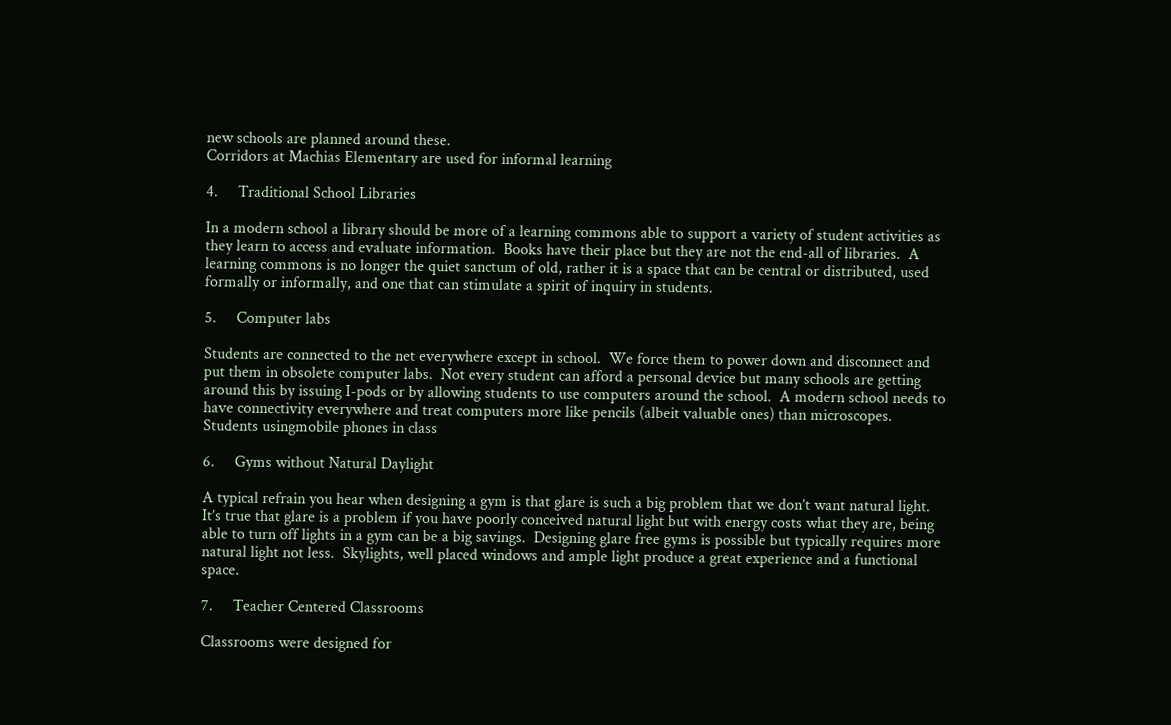new schools are planned around these.
Corridors at Machias Elementary are used for informal learning

4.     Traditional School Libraries

In a modern school a library should be more of a learning commons able to support a variety of student activities as they learn to access and evaluate information.  Books have their place but they are not the end-all of libraries.  A learning commons is no longer the quiet sanctum of old, rather it is a space that can be central or distributed, used formally or informally, and one that can stimulate a spirit of inquiry in students.

5.     Computer labs

Students are connected to the net everywhere except in school.  We force them to power down and disconnect and put them in obsolete computer labs.  Not every student can afford a personal device but many schools are getting around this by issuing I-pods or by allowing students to use computers around the school.  A modern school needs to have connectivity everywhere and treat computers more like pencils (albeit valuable ones) than microscopes.
Students usingmobile phones in class

6.     Gyms without Natural Daylight

A typical refrain you hear when designing a gym is that glare is such a big problem that we don’t want natural light.  It’s true that glare is a problem if you have poorly conceived natural light but with energy costs what they are, being able to turn off lights in a gym can be a big savings.  Designing glare free gyms is possible but typically requires more natural light not less.  Skylights, well placed windows and ample light produce a great experience and a functional space.

7.     Teacher Centered Classrooms

Classrooms were designed for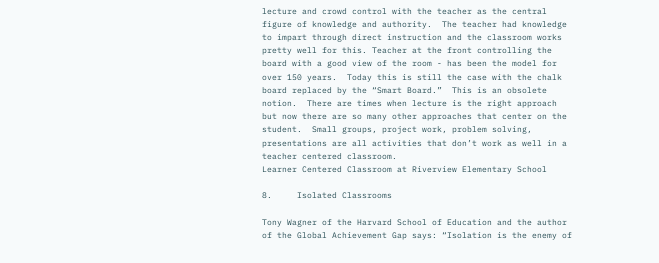lecture and crowd control with the teacher as the central figure of knowledge and authority.  The teacher had knowledge to impart through direct instruction and the classroom works pretty well for this. Teacher at the front controlling the board with a good view of the room - has been the model for over 150 years.  Today this is still the case with the chalk board replaced by the “Smart Board.”  This is an obsolete notion.  There are times when lecture is the right approach but now there are so many other approaches that center on the student.  Small groups, project work, problem solving, presentations are all activities that don’t work as well in a teacher centered classroom.
Learner Centered Classroom at Riverview Elementary School

8.     Isolated Classrooms

Tony Wagner of the Harvard School of Education and the author of the Global Achievement Gap says: “Isolation is the enemy of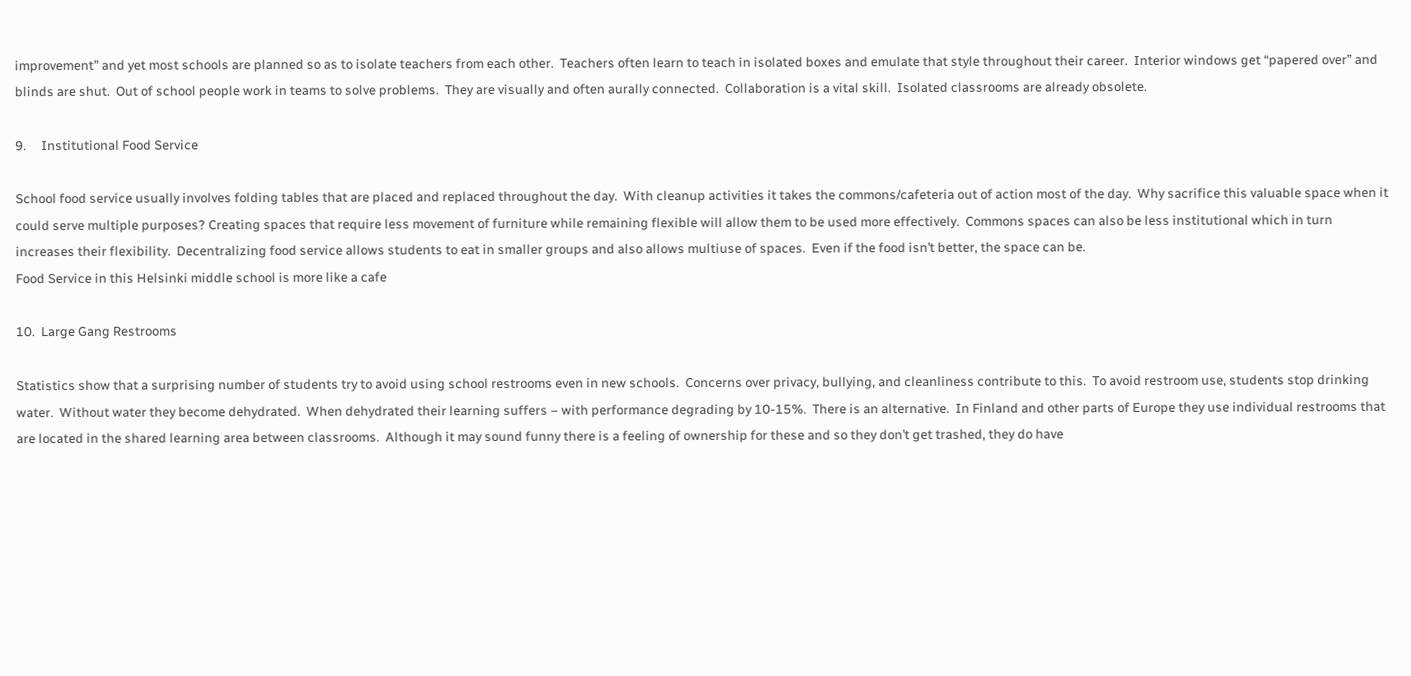improvement” and yet most schools are planned so as to isolate teachers from each other.  Teachers often learn to teach in isolated boxes and emulate that style throughout their career.  Interior windows get “papered over” and blinds are shut.  Out of school people work in teams to solve problems.  They are visually and often aurally connected.  Collaboration is a vital skill.  Isolated classrooms are already obsolete.

9.     Institutional Food Service

School food service usually involves folding tables that are placed and replaced throughout the day.  With cleanup activities it takes the commons/cafeteria out of action most of the day.  Why sacrifice this valuable space when it could serve multiple purposes? Creating spaces that require less movement of furniture while remaining flexible will allow them to be used more effectively.  Commons spaces can also be less institutional which in turn increases their flexibility.  Decentralizing food service allows students to eat in smaller groups and also allows multiuse of spaces.  Even if the food isn’t better, the space can be.
Food Service in this Helsinki middle school is more like a cafe

10.  Large Gang Restrooms

Statistics show that a surprising number of students try to avoid using school restrooms even in new schools.  Concerns over privacy, bullying, and cleanliness contribute to this.  To avoid restroom use, students stop drinking water.  Without water they become dehydrated.  When dehydrated their learning suffers – with performance degrading by 10-15%.  There is an alternative.  In Finland and other parts of Europe they use individual restrooms that are located in the shared learning area between classrooms.  Although it may sound funny there is a feeling of ownership for these and so they don’t get trashed, they do have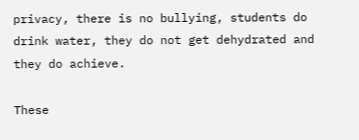privacy, there is no bullying, students do drink water, they do not get dehydrated and they do achieve.

These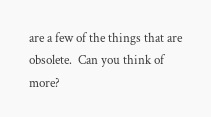are a few of the things that are obsolete.  Can you think of more?